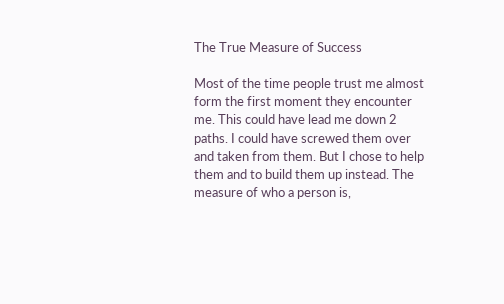The True Measure of Success

Most of the time people trust me almost form the first moment they encounter me. This could have lead me down 2 paths. I could have screwed them over and taken from them. But I chose to help them and to build them up instead. The measure of who a person is,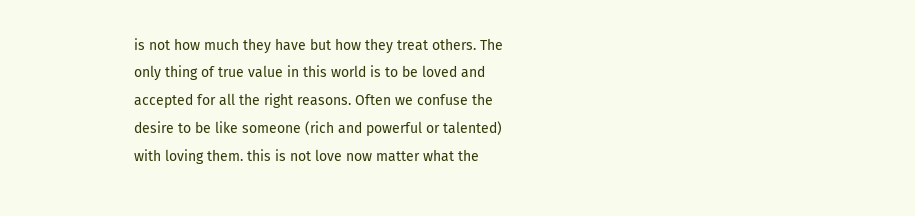is not how much they have but how they treat others. The only thing of true value in this world is to be loved and accepted for all the right reasons. Often we confuse the desire to be like someone (rich and powerful or talented) with loving them. this is not love now matter what the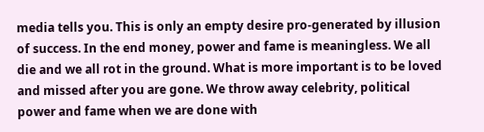media tells you. This is only an empty desire pro-generated by illusion of success. In the end money, power and fame is meaningless. We all die and we all rot in the ground. What is more important is to be loved and missed after you are gone. We throw away celebrity, political power and fame when we are done with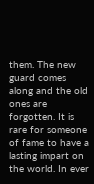them. The new guard comes along and the old ones are forgotten. It is rare for someone of fame to have a lasting impart on the world. In ever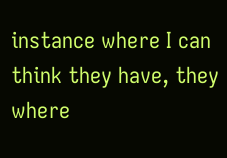instance where I can think they have, they where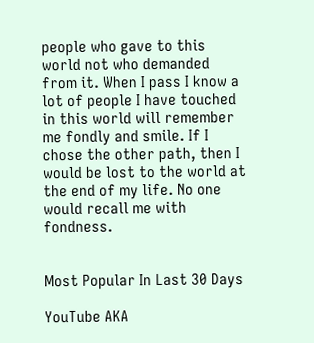people who gave to this world not who demanded from it. When I pass I know a lot of people I have touched in this world will remember me fondly and smile. If I chose the other path, then I would be lost to the world at the end of my life. No one would recall me with fondness.


Most Popular In Last 30 Days

YouTube AKA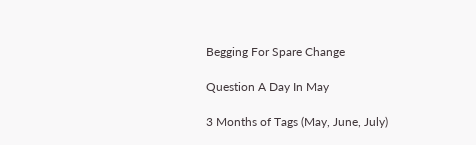Begging For Spare Change

Question A Day In May

3 Months of Tags (May, June, July)